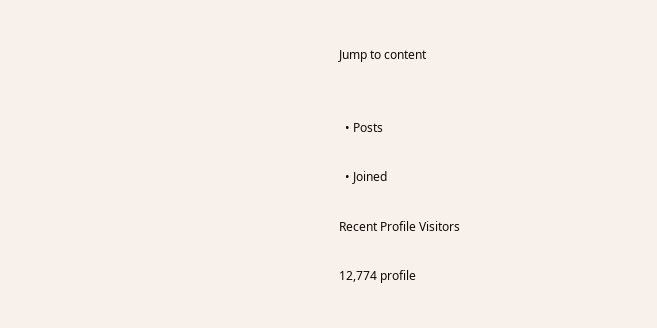Jump to content


  • Posts

  • Joined

Recent Profile Visitors

12,774 profile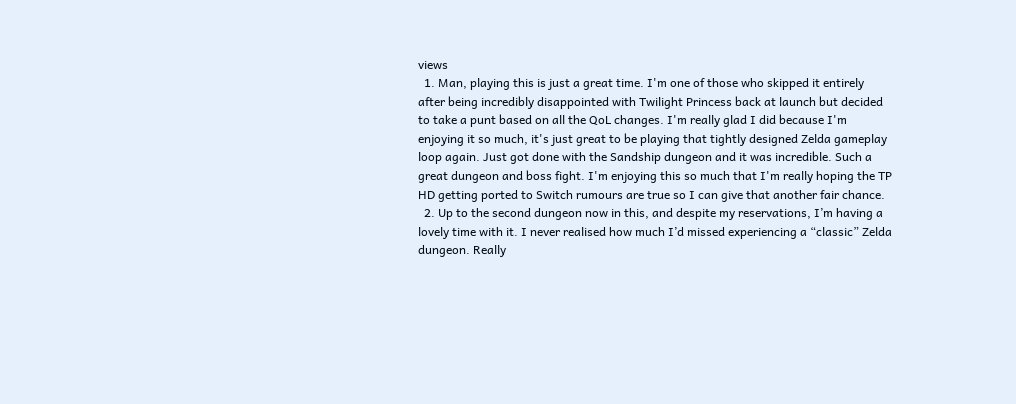views
  1. Man, playing this is just a great time. I'm one of those who skipped it entirely after being incredibly disappointed with Twilight Princess back at launch but decided to take a punt based on all the QoL changes. I'm really glad I did because I'm enjoying it so much, it's just great to be playing that tightly designed Zelda gameplay loop again. Just got done with the Sandship dungeon and it was incredible. Such a great dungeon and boss fight. I'm enjoying this so much that I'm really hoping the TP HD getting ported to Switch rumours are true so I can give that another fair chance.
  2. Up to the second dungeon now in this, and despite my reservations, I’m having a lovely time with it. I never realised how much I’d missed experiencing a “classic” Zelda dungeon. Really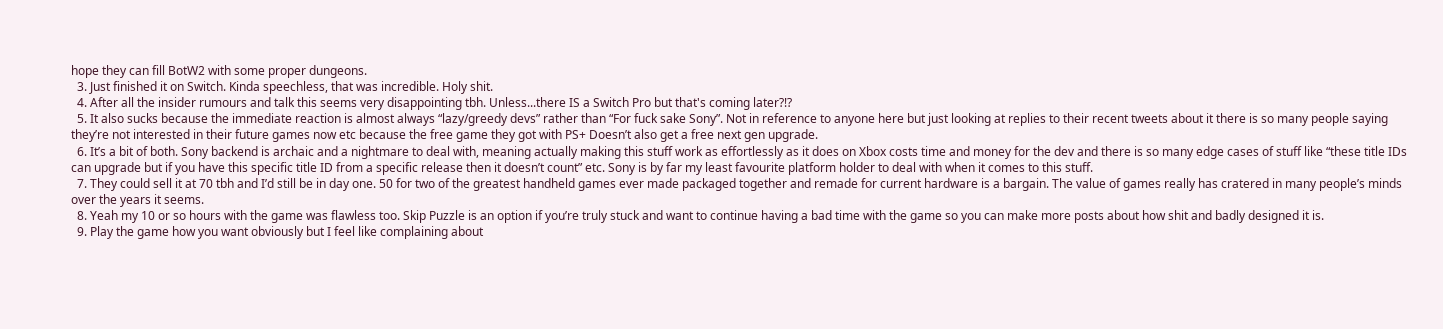hope they can fill BotW2 with some proper dungeons.
  3. Just finished it on Switch. Kinda speechless, that was incredible. Holy shit.
  4. After all the insider rumours and talk this seems very disappointing tbh. Unless...there IS a Switch Pro but that's coming later?!?
  5. It also sucks because the immediate reaction is almost always “lazy/greedy devs” rather than “For fuck sake Sony”. Not in reference to anyone here but just looking at replies to their recent tweets about it there is so many people saying they’re not interested in their future games now etc because the free game they got with PS+ Doesn’t also get a free next gen upgrade.
  6. It’s a bit of both. Sony backend is archaic and a nightmare to deal with, meaning actually making this stuff work as effortlessly as it does on Xbox costs time and money for the dev and there is so many edge cases of stuff like “these title IDs can upgrade but if you have this specific title ID from a specific release then it doesn’t count” etc. Sony is by far my least favourite platform holder to deal with when it comes to this stuff.
  7. They could sell it at 70 tbh and I’d still be in day one. 50 for two of the greatest handheld games ever made packaged together and remade for current hardware is a bargain. The value of games really has cratered in many people’s minds over the years it seems.
  8. Yeah my 10 or so hours with the game was flawless too. Skip Puzzle is an option if you’re truly stuck and want to continue having a bad time with the game so you can make more posts about how shit and badly designed it is.
  9. Play the game how you want obviously but I feel like complaining about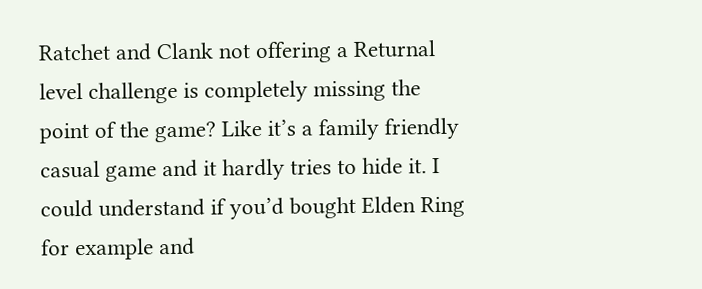Ratchet and Clank not offering a Returnal level challenge is completely missing the point of the game? Like it’s a family friendly casual game and it hardly tries to hide it. I could understand if you’d bought Elden Ring for example and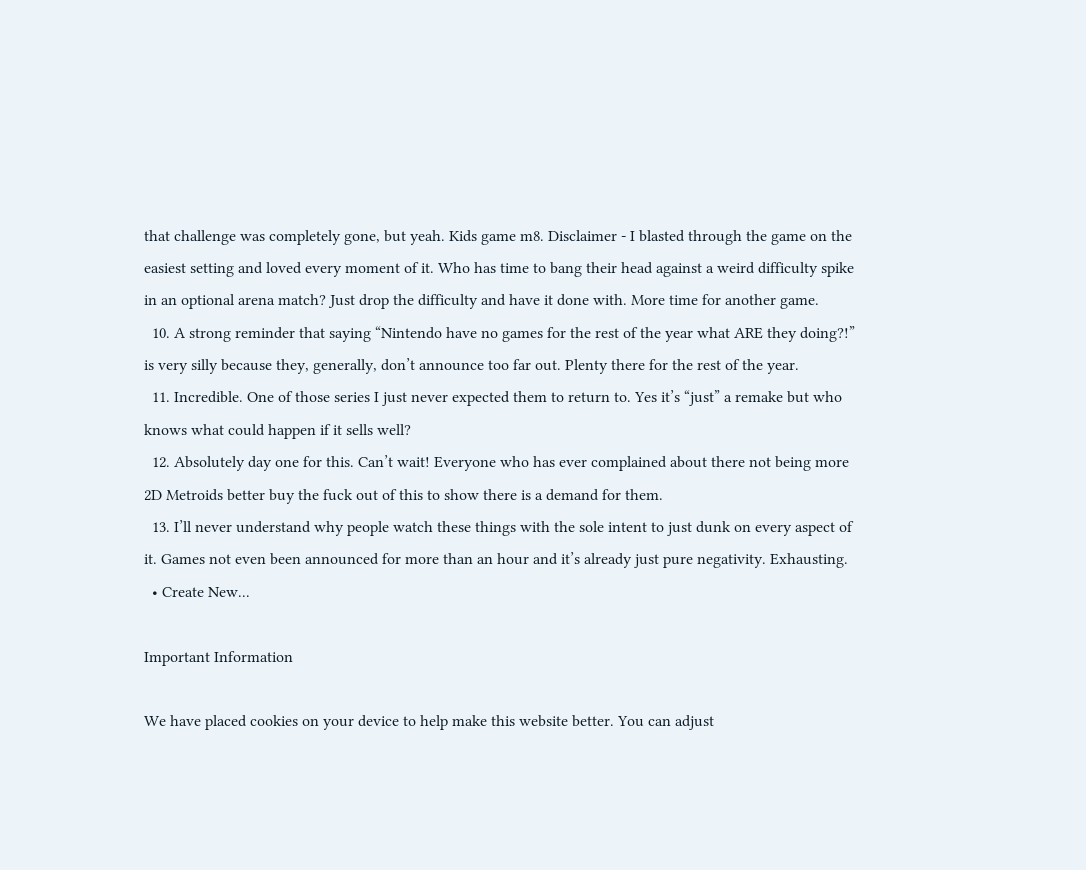that challenge was completely gone, but yeah. Kids game m8. Disclaimer - I blasted through the game on the easiest setting and loved every moment of it. Who has time to bang their head against a weird difficulty spike in an optional arena match? Just drop the difficulty and have it done with. More time for another game.
  10. A strong reminder that saying “Nintendo have no games for the rest of the year what ARE they doing?!” is very silly because they, generally, don’t announce too far out. Plenty there for the rest of the year.
  11. Incredible. One of those series I just never expected them to return to. Yes it’s “just” a remake but who knows what could happen if it sells well?
  12. Absolutely day one for this. Can’t wait! Everyone who has ever complained about there not being more 2D Metroids better buy the fuck out of this to show there is a demand for them.
  13. I’ll never understand why people watch these things with the sole intent to just dunk on every aspect of it. Games not even been announced for more than an hour and it’s already just pure negativity. Exhausting.
  • Create New...

Important Information

We have placed cookies on your device to help make this website better. You can adjust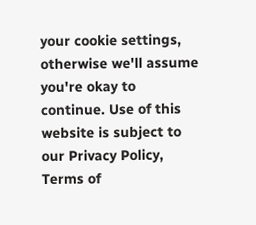your cookie settings, otherwise we'll assume you're okay to continue. Use of this website is subject to our Privacy Policy, Terms of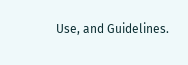Use, and Guidelines.